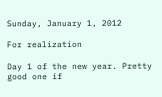Sunday, January 1, 2012

For realization

Day 1 of the new year. Pretty good one if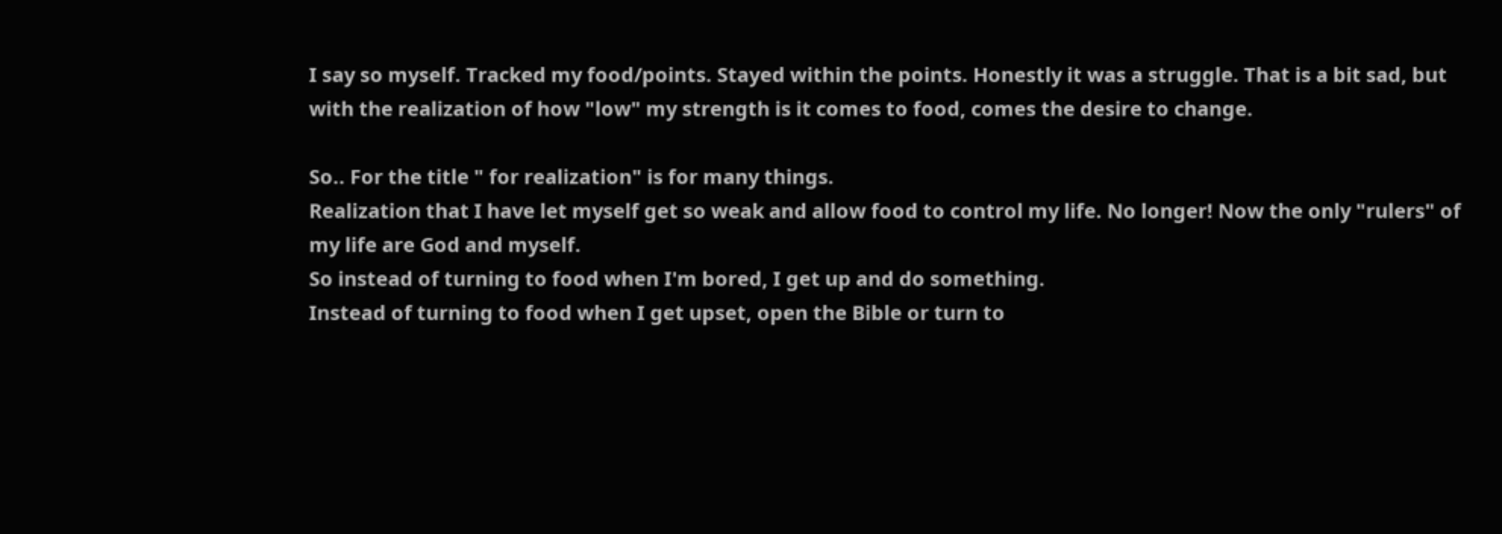I say so myself. Tracked my food/points. Stayed within the points. Honestly it was a struggle. That is a bit sad, but with the realization of how "low" my strength is it comes to food, comes the desire to change.

So.. For the title " for realization" is for many things.
Realization that I have let myself get so weak and allow food to control my life. No longer! Now the only "rulers" of my life are God and myself.
So instead of turning to food when I'm bored, I get up and do something.
Instead of turning to food when I get upset, open the Bible or turn to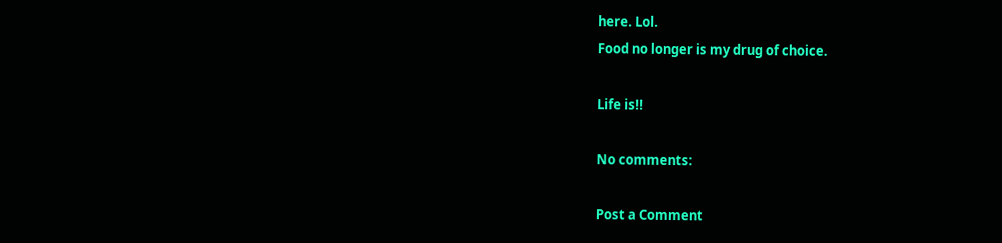here. Lol.
Food no longer is my drug of choice.

Life is!!

No comments:

Post a Comment